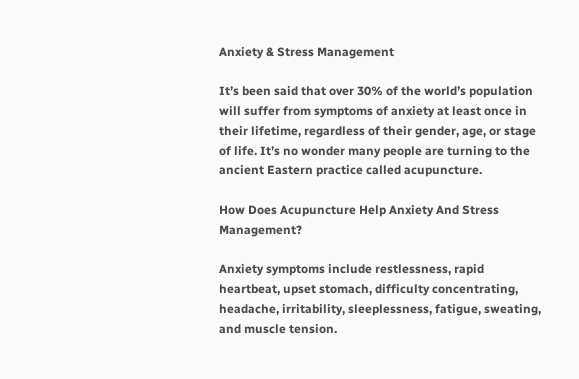Anxiety & Stress Management

It’s been said that over 30% of the world’s population will suffer from symptoms of anxiety at least once in their lifetime, regardless of their gender, age, or stage of life. It’s no wonder many people are turning to the ancient Eastern practice called acupuncture.

How Does Acupuncture Help Anxiety And Stress Management?

Anxiety symptoms include restlessness, rapid heartbeat, upset stomach, difficulty concentrating, headache, irritability, sleeplessness, fatigue, sweating, and muscle tension.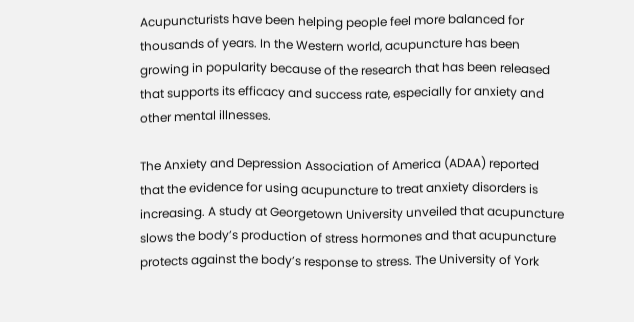Acupuncturists have been helping people feel more balanced for thousands of years. In the Western world, acupuncture has been growing in popularity because of the research that has been released that supports its efficacy and success rate, especially for anxiety and other mental illnesses.

The Anxiety and Depression Association of America (ADAA) reported that the evidence for using acupuncture to treat anxiety disorders is increasing. A study at Georgetown University unveiled that acupuncture slows the body’s production of stress hormones and that acupuncture protects against the body’s response to stress. The University of York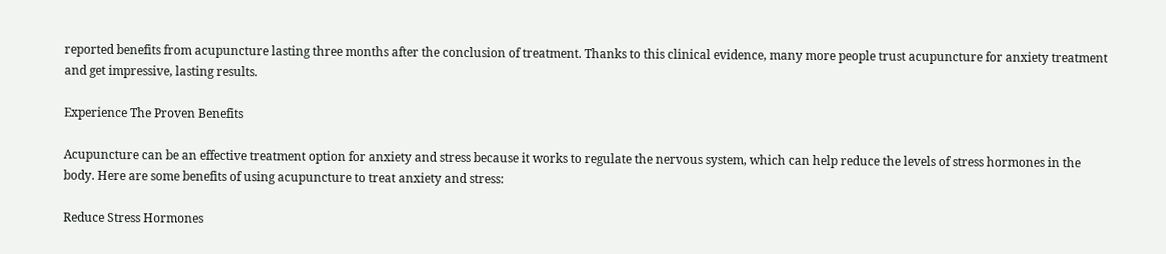reported benefits from acupuncture lasting three months after the conclusion of treatment. Thanks to this clinical evidence, many more people trust acupuncture for anxiety treatment and get impressive, lasting results.

Experience The Proven Benefits

Acupuncture can be an effective treatment option for anxiety and stress because it works to regulate the nervous system, which can help reduce the levels of stress hormones in the body. Here are some benefits of using acupuncture to treat anxiety and stress:

Reduce Stress Hormones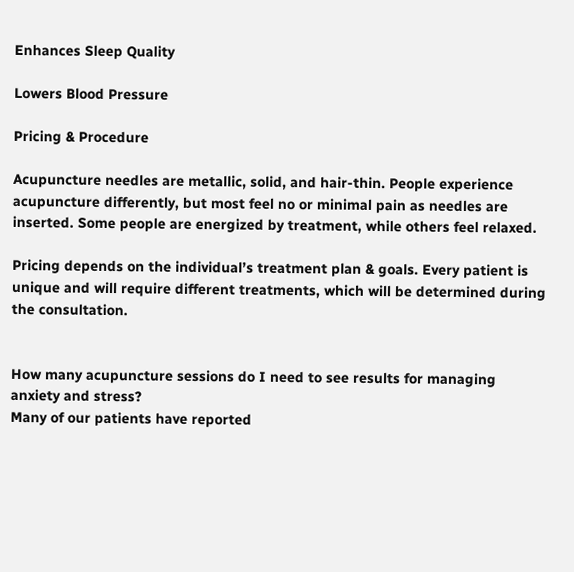Enhances Sleep Quality

Lowers Blood Pressure

Pricing & Procedure

Acupuncture needles are metallic, solid, and hair-thin. People experience acupuncture differently, but most feel no or minimal pain as needles are inserted. Some people are energized by treatment, while others feel relaxed.

Pricing depends on the individual’s treatment plan & goals. Every patient is unique and will require different treatments, which will be determined during the consultation.


How many acupuncture sessions do I need to see results for managing anxiety and stress?
Many of our patients have reported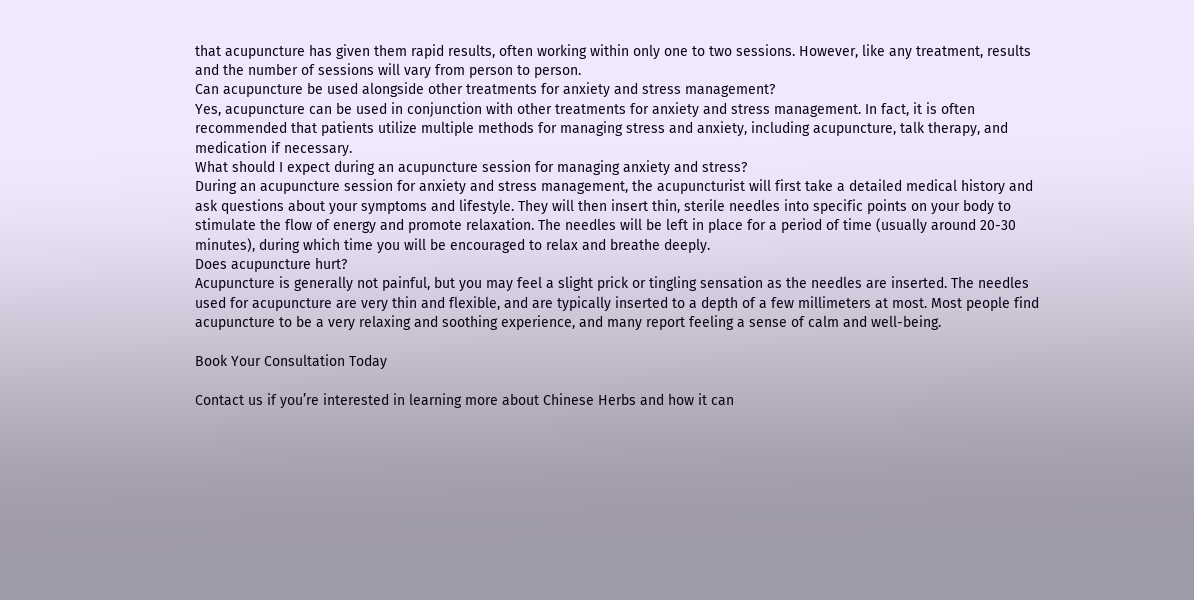that acupuncture has given them rapid results, often working within only one to two sessions. However, like any treatment, results and the number of sessions will vary from person to person.
Can acupuncture be used alongside other treatments for anxiety and stress management?
Yes, acupuncture can be used in conjunction with other treatments for anxiety and stress management. In fact, it is often recommended that patients utilize multiple methods for managing stress and anxiety, including acupuncture, talk therapy, and medication if necessary.
What should I expect during an acupuncture session for managing anxiety and stress?
During an acupuncture session for anxiety and stress management, the acupuncturist will first take a detailed medical history and ask questions about your symptoms and lifestyle. They will then insert thin, sterile needles into specific points on your body to stimulate the flow of energy and promote relaxation. The needles will be left in place for a period of time (usually around 20-30 minutes), during which time you will be encouraged to relax and breathe deeply.
Does acupuncture hurt?
Acupuncture is generally not painful, but you may feel a slight prick or tingling sensation as the needles are inserted. The needles used for acupuncture are very thin and flexible, and are typically inserted to a depth of a few millimeters at most. Most people find acupuncture to be a very relaxing and soothing experience, and many report feeling a sense of calm and well-being.

Book Your Consultation Today

Contact us if you’re interested in learning more about Chinese Herbs and how it can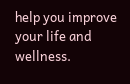help you improve your life and wellness.